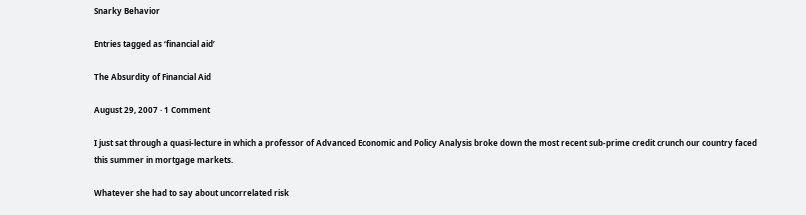Snarky Behavior

Entries tagged as ‘financial aid’

The Absurdity of Financial Aid

August 29, 2007 · 1 Comment

I just sat through a quasi-lecture in which a professor of Advanced Economic and Policy Analysis broke down the most recent sub-prime credit crunch our country faced this summer in mortgage markets.

Whatever she had to say about uncorrelated risk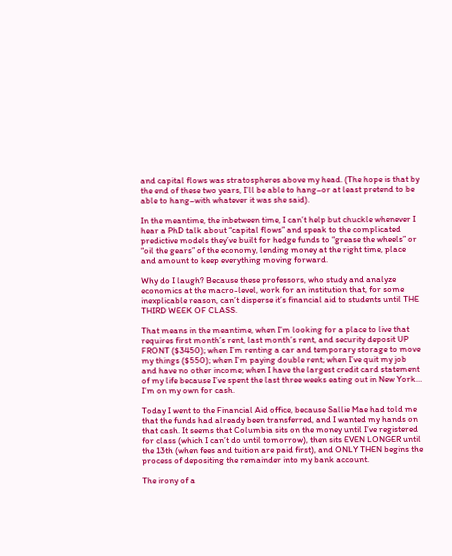and capital flows was stratospheres above my head. (The hope is that by the end of these two years, I’ll be able to hang–or at least pretend to be able to hang–with whatever it was she said).

In the meantime, the inbetween time, I can’t help but chuckle whenever I hear a PhD talk about “capital flows” and speak to the complicated predictive models they’ve built for hedge funds to “grease the wheels” or “oil the gears” of the economy, lending money at the right time, place and amount to keep everything moving forward.

Why do I laugh? Because these professors, who study and analyze economics at the macro-level, work for an institution that, for some inexplicable reason, can’t disperse it’s financial aid to students until THE THIRD WEEK OF CLASS.

That means in the meantime, when I’m looking for a place to live that requires first month’s rent, last month’s rent, and security deposit UP FRONT ($3450); when I’m renting a car and temporary storage to move my things ($550); when I’m paying double rent; when I’ve quit my job and have no other income; when I have the largest credit card statement of my life because I’ve spent the last three weeks eating out in New York… I’m on my own for cash.

Today I went to the Financial Aid office, because Sallie Mae had told me that the funds had already been transferred, and I wanted my hands on that cash. It seems that Columbia sits on the money until I’ve registered for class (which I can’t do until tomorrow), then sits EVEN LONGER until the 13th (when fees and tuition are paid first), and ONLY THEN begins the process of depositing the remainder into my bank account.

The irony of a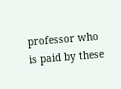professor who is paid by these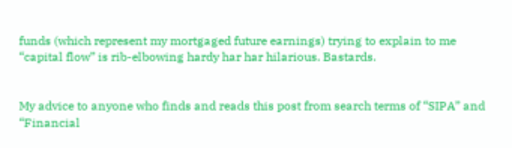funds (which represent my mortgaged future earnings) trying to explain to me “capital flow” is rib-elbowing hardy har har hilarious. Bastards.


My advice to anyone who finds and reads this post from search terms of “SIPA” and “Financial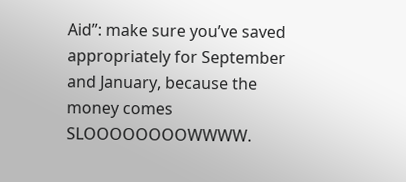Aid”: make sure you’ve saved appropriately for September and January, because the money comes SLOOOOOOOOWWWW.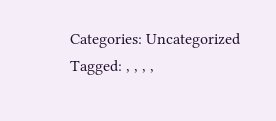Categories: Uncategorized
Tagged: , , , ,